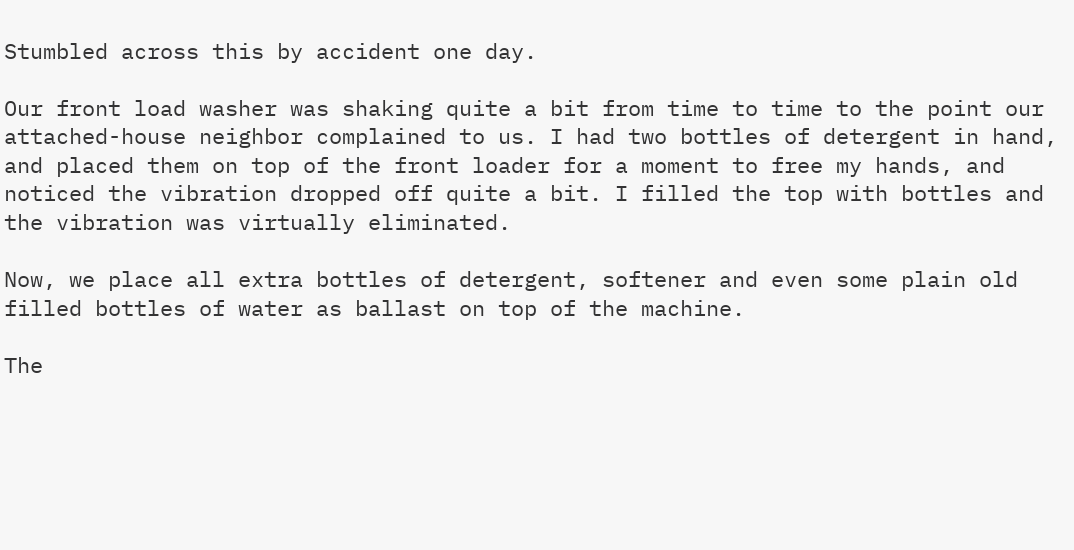Stumbled across this by accident one day.

Our front load washer was shaking quite a bit from time to time to the point our attached-house neighbor complained to us. I had two bottles of detergent in hand, and placed them on top of the front loader for a moment to free my hands, and noticed the vibration dropped off quite a bit. I filled the top with bottles and the vibration was virtually eliminated.

Now, we place all extra bottles of detergent, softener and even some plain old filled bottles of water as ballast on top of the machine.

The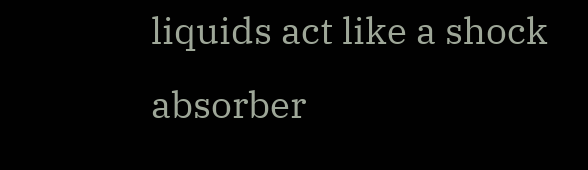liquids act like a shock absorber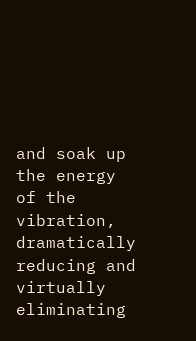and soak up the energy of the vibration, dramatically reducing and virtually eliminating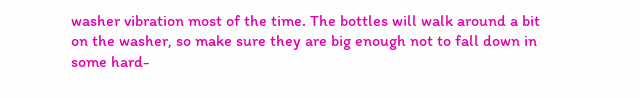washer vibration most of the time. The bottles will walk around a bit on the washer, so make sure they are big enough not to fall down in some hard-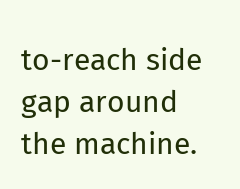to-reach side gap around the machine.